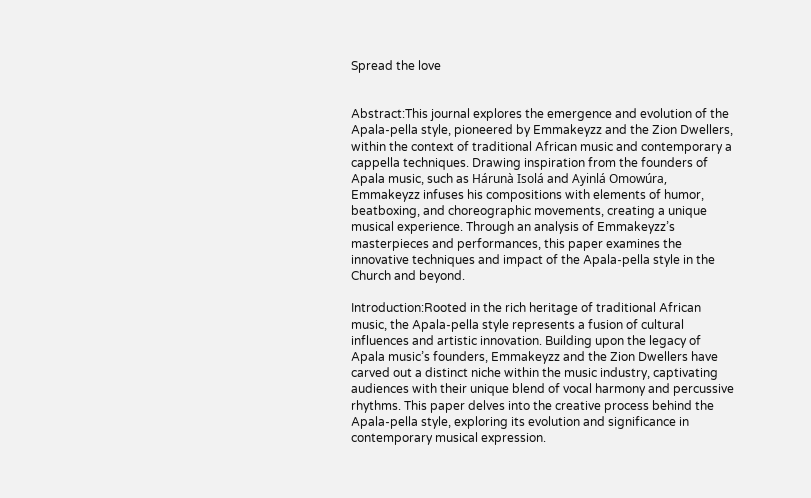Spread the love


Abstract:This journal explores the emergence and evolution of the Apala-pella style, pioneered by Emmakeyzz and the Zion Dwellers, within the context of traditional African music and contemporary a cappella techniques. Drawing inspiration from the founders of Apala music, such as Hárunà Isolá and Ayinlá Omowúra, Emmakeyzz infuses his compositions with elements of humor, beatboxing, and choreographic movements, creating a unique musical experience. Through an analysis of Emmakeyzz’s masterpieces and performances, this paper examines the innovative techniques and impact of the Apala-pella style in the Church and beyond.

Introduction:Rooted in the rich heritage of traditional African music, the Apala-pella style represents a fusion of cultural influences and artistic innovation. Building upon the legacy of Apala music’s founders, Emmakeyzz and the Zion Dwellers have carved out a distinct niche within the music industry, captivating audiences with their unique blend of vocal harmony and percussive rhythms. This paper delves into the creative process behind the Apala-pella style, exploring its evolution and significance in contemporary musical expression.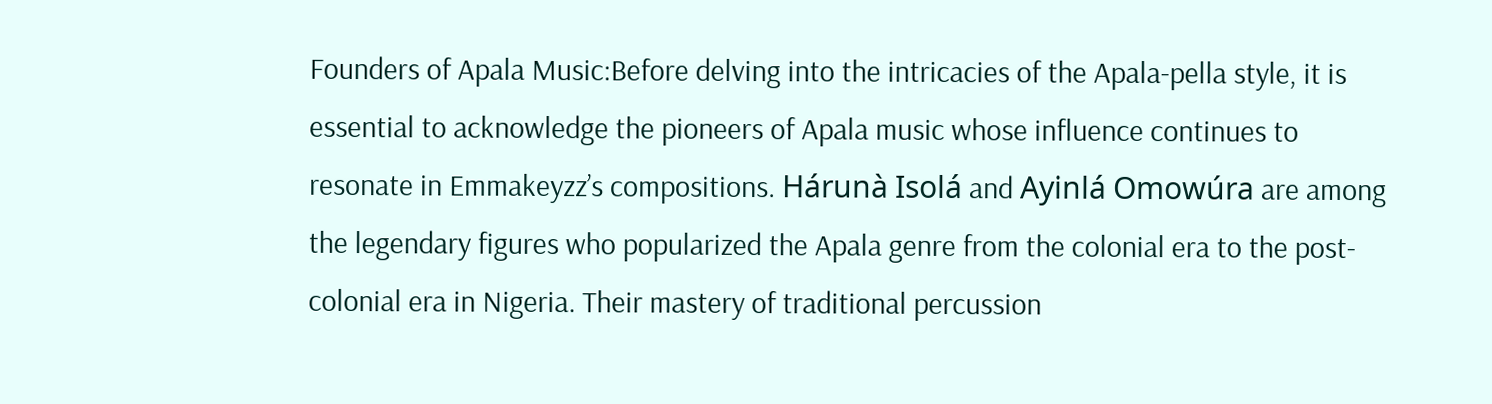Founders of Apala Music:Before delving into the intricacies of the Apala-pella style, it is essential to acknowledge the pioneers of Apala music whose influence continues to resonate in Emmakeyzz’s compositions. Hárunà Isolá and Ayinlá Omowúra are among the legendary figures who popularized the Apala genre from the colonial era to the post-colonial era in Nigeria. Their mastery of traditional percussion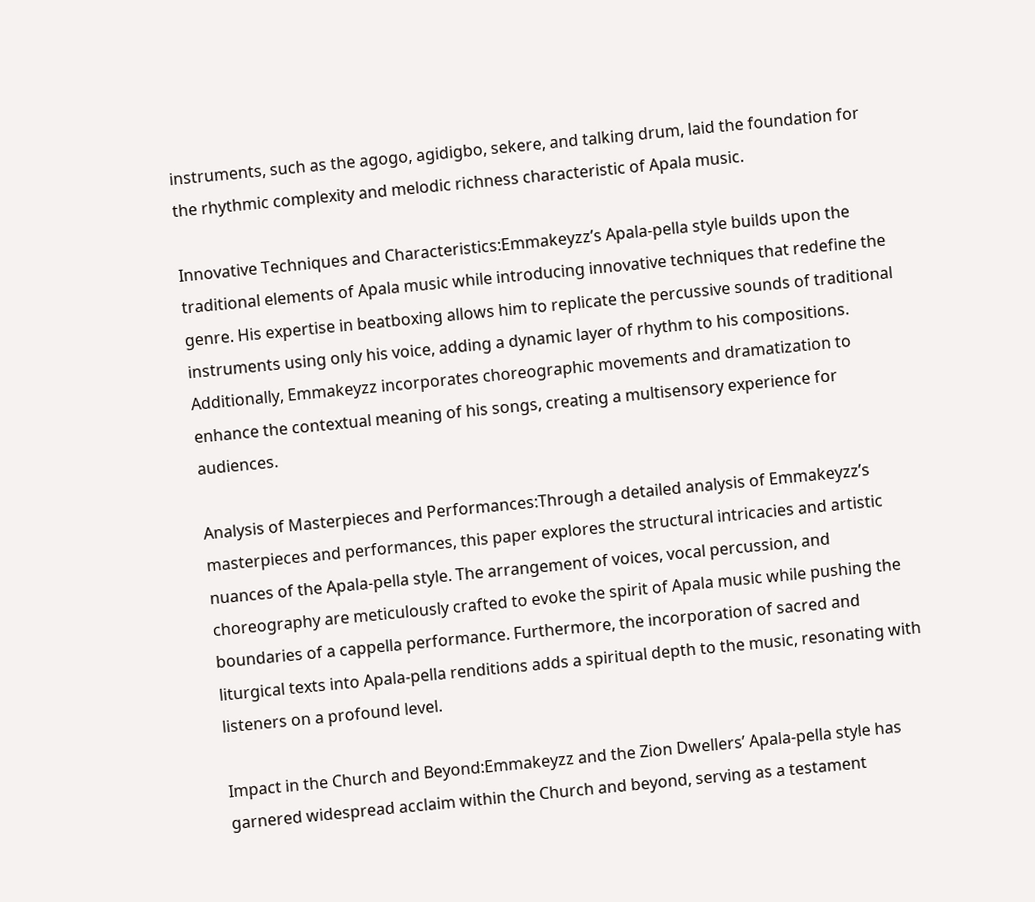instruments, such as the agogo, agidigbo, sekere, and talking drum, laid the foundation for the rhythmic complexity and melodic richness characteristic of Apala music.

Innovative Techniques and Characteristics:Emmakeyzz’s Apala-pella style builds upon the traditional elements of Apala music while introducing innovative techniques that redefine the genre. His expertise in beatboxing allows him to replicate the percussive sounds of traditional instruments using only his voice, adding a dynamic layer of rhythm to his compositions. Additionally, Emmakeyzz incorporates choreographic movements and dramatization to enhance the contextual meaning of his songs, creating a multisensory experience for audiences.

Analysis of Masterpieces and Performances:Through a detailed analysis of Emmakeyzz’s masterpieces and performances, this paper explores the structural intricacies and artistic nuances of the Apala-pella style. The arrangement of voices, vocal percussion, and choreography are meticulously crafted to evoke the spirit of Apala music while pushing the boundaries of a cappella performance. Furthermore, the incorporation of sacred and liturgical texts into Apala-pella renditions adds a spiritual depth to the music, resonating with listeners on a profound level.

Impact in the Church and Beyond:Emmakeyzz and the Zion Dwellers’ Apala-pella style has garnered widespread acclaim within the Church and beyond, serving as a testament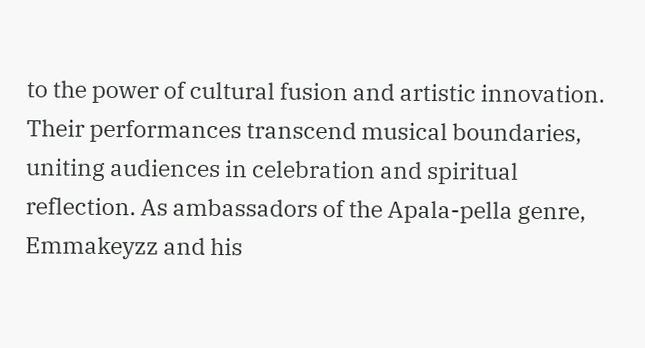to the power of cultural fusion and artistic innovation. Their performances transcend musical boundaries, uniting audiences in celebration and spiritual reflection. As ambassadors of the Apala-pella genre, Emmakeyzz and his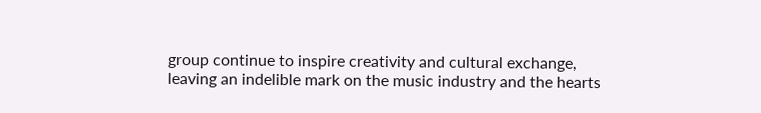group continue to inspire creativity and cultural exchange, leaving an indelible mark on the music industry and the hearts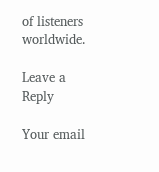of listeners worldwide.

Leave a Reply

Your email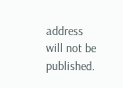address will not be published.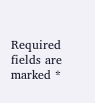Required fields are marked *